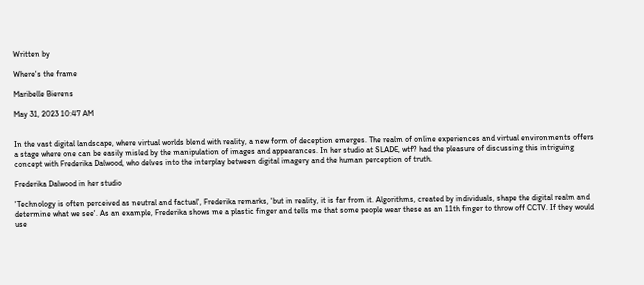Written by

Where's the frame

Maribelle Bierens

May 31, 2023 10:47 AM


In the vast digital landscape, where virtual worlds blend with reality, a new form of deception emerges. The realm of online experiences and virtual environments offers a stage where one can be easily misled by the manipulation of images and appearances. In her studio at SLADE, wtf? had the pleasure of discussing this intriguing concept with Frederika Dalwood, who delves into the interplay between digital imagery and the human perception of truth.

Frederika Dalwood in her studio

'Technology is often perceived as neutral and factual', Frederika remarks, 'but in reality, it is far from it. Algorithms, created by individuals, shape the digital realm and determine what we see'. As an example, Frederika shows me a plastic finger and tells me that some people wear these as an 11th finger to throw off CCTV. If they would use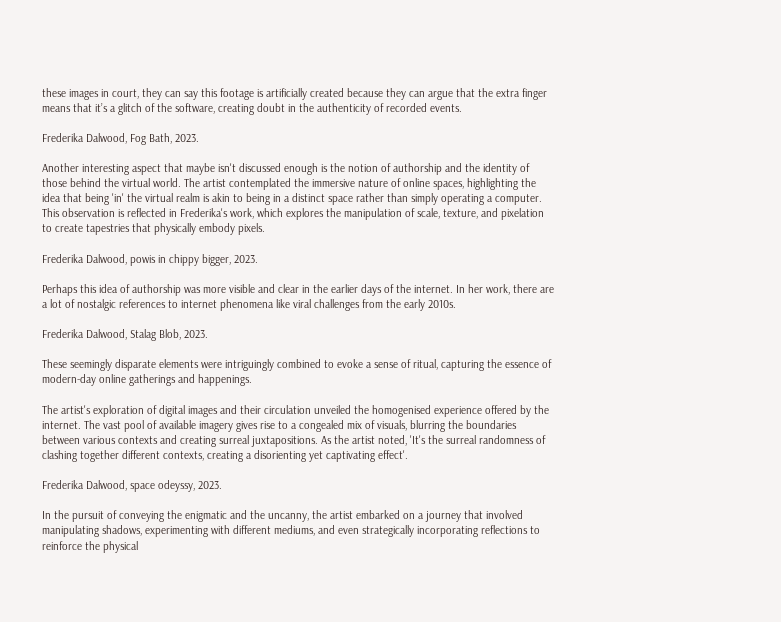these images in court, they can say this footage is artificially created because they can argue that the extra finger means that it’s a glitch of the software, creating doubt in the authenticity of recorded events.

Frederika Dalwood, Fog Bath, 2023.

Another interesting aspect that maybe isn't discussed enough is the notion of authorship and the identity of those behind the virtual world. The artist contemplated the immersive nature of online spaces, highlighting the idea that being 'in' the virtual realm is akin to being in a distinct space rather than simply operating a computer. This observation is reflected in Frederika's work, which explores the manipulation of scale, texture, and pixelation to create tapestries that physically embody pixels.

Frederika Dalwood, powis in chippy bigger, 2023.

Perhaps this idea of authorship was more visible and clear in the earlier days of the internet. In her work, there are a lot of nostalgic references to internet phenomena like viral challenges from the early 2010s.

Frederika Dalwood, Stalag Blob, 2023.

These seemingly disparate elements were intriguingly combined to evoke a sense of ritual, capturing the essence of modern-day online gatherings and happenings.

The artist's exploration of digital images and their circulation unveiled the homogenised experience offered by the internet. The vast pool of available imagery gives rise to a congealed mix of visuals, blurring the boundaries between various contexts and creating surreal juxtapositions. As the artist noted, 'It's the surreal randomness of clashing together different contexts, creating a disorienting yet captivating effect'.

Frederika Dalwood, space odeyssy, 2023.

In the pursuit of conveying the enigmatic and the uncanny, the artist embarked on a journey that involved manipulating shadows, experimenting with different mediums, and even strategically incorporating reflections to reinforce the physical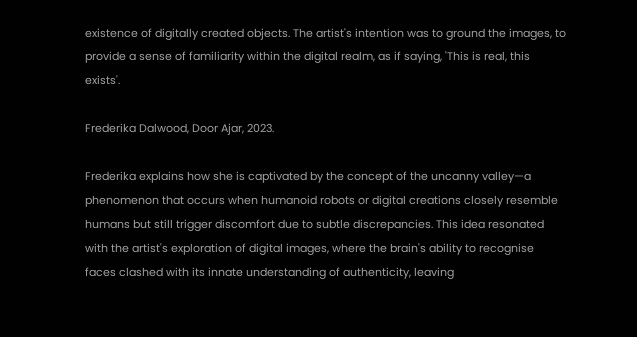existence of digitally created objects. The artist's intention was to ground the images, to provide a sense of familiarity within the digital realm, as if saying, 'This is real, this exists'.

Frederika Dalwood, Door Ajar, 2023.

Frederika explains how she is captivated by the concept of the uncanny valley—a phenomenon that occurs when humanoid robots or digital creations closely resemble humans but still trigger discomfort due to subtle discrepancies. This idea resonated with the artist's exploration of digital images, where the brain's ability to recognise faces clashed with its innate understanding of authenticity, leaving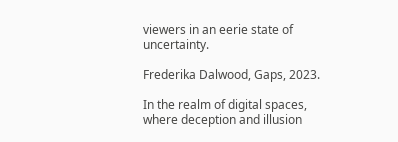viewers in an eerie state of uncertainty.

Frederika Dalwood, Gaps, 2023.

In the realm of digital spaces, where deception and illusion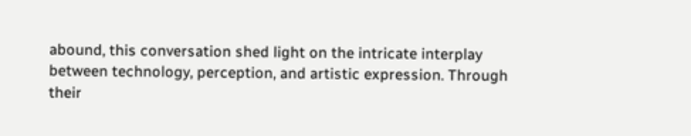abound, this conversation shed light on the intricate interplay between technology, perception, and artistic expression. Through their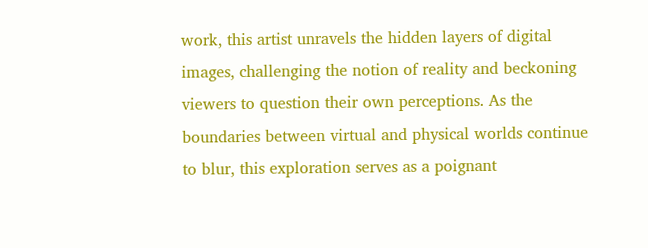work, this artist unravels the hidden layers of digital images, challenging the notion of reality and beckoning viewers to question their own perceptions. As the boundaries between virtual and physical worlds continue to blur, this exploration serves as a poignant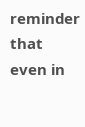reminder that even in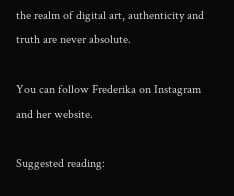the realm of digital art, authenticity and truth are never absolute.

You can follow Frederika on Instagram and her website.

Suggested reading: